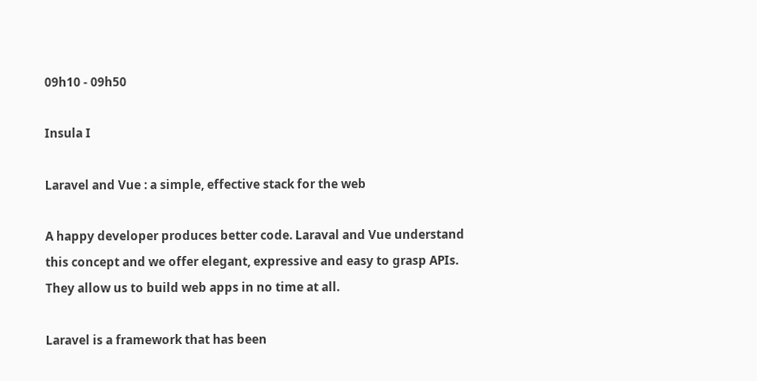09h10 - 09h50

Insula I

Laravel and Vue : a simple, effective stack for the web

A happy developer produces better code. Laraval and Vue understand this concept and we offer elegant, expressive and easy to grasp APIs. They allow us to build web apps in no time at all.

Laravel is a framework that has been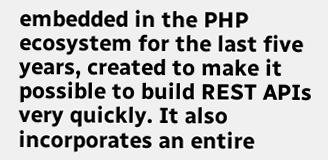embedded in the PHP ecosystem for the last five years, created to make it possible to build REST APIs very quickly. It also incorporates an entire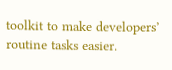toolkit to make developers’ routine tasks easier.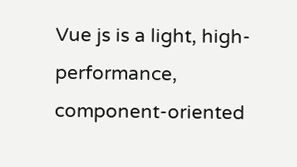Vue js is a light, high-performance, component-oriented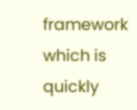framework which is quickly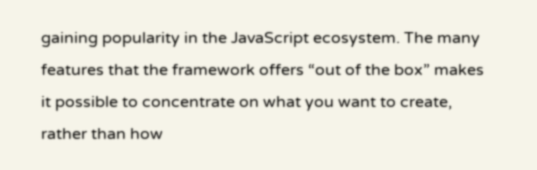gaining popularity in the JavaScript ecosystem. The many features that the framework offers “out of the box” makes it possible to concentrate on what you want to create, rather than how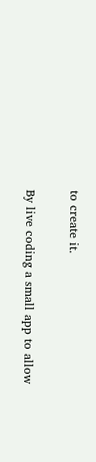to create it.

By live coding a small app to allow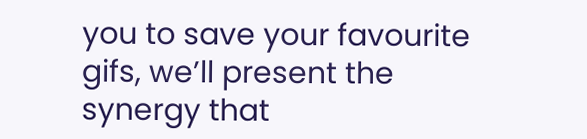you to save your favourite gifs, we’ll present the synergy that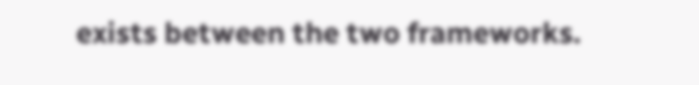exists between the two frameworks.